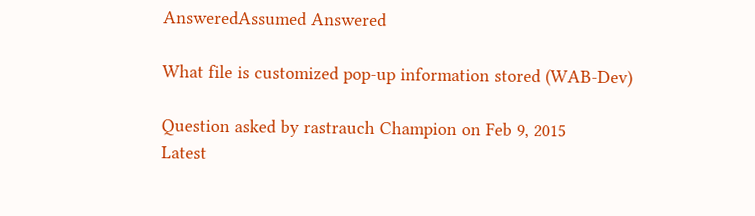AnsweredAssumed Answered

What file is customized pop-up information stored (WAB-Dev)

Question asked by rastrauch Champion on Feb 9, 2015
Latest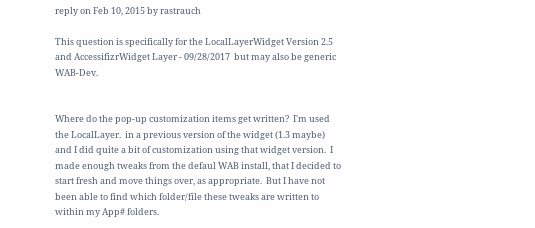reply on Feb 10, 2015 by rastrauch

This question is specifically for the LocalLayerWidget Version 2.5 and AccessifizrWidget Layer - 09/28/2017  but may also be generic WAB-Dev.


Where do the pop-up customization items get written?  I'm used the LocalLayer.  in a previous version of the widget (1.3 maybe) and I did quite a bit of customization using that widget version.  I made enough tweaks from the defaul WAB install, that I decided to start fresh and move things over, as appropriate.  But I have not been able to find which folder/file these tweaks are written to within my App# folders.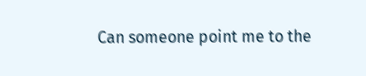Can someone point me to the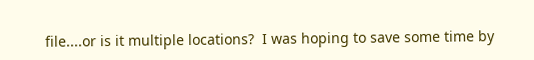file....or is it multiple locations?  I was hoping to save some time by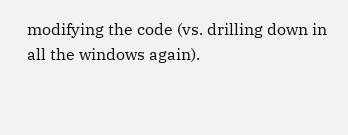modifying the code (vs. drilling down in all the windows again).